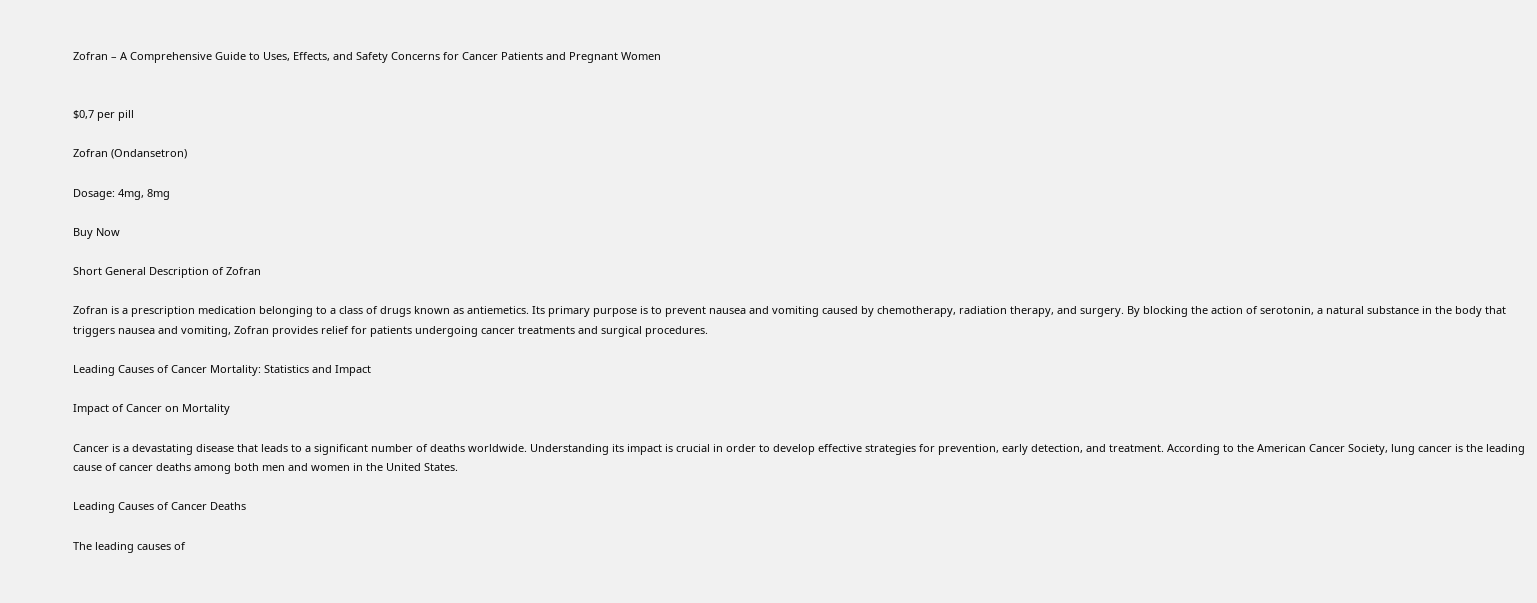Zofran – A Comprehensive Guide to Uses, Effects, and Safety Concerns for Cancer Patients and Pregnant Women


$0,7 per pill

Zofran (Ondansetron)

Dosage: 4mg, 8mg

Buy Now

Short General Description of Zofran

Zofran is a prescription medication belonging to a class of drugs known as antiemetics. Its primary purpose is to prevent nausea and vomiting caused by chemotherapy, radiation therapy, and surgery. By blocking the action of serotonin, a natural substance in the body that triggers nausea and vomiting, Zofran provides relief for patients undergoing cancer treatments and surgical procedures.

Leading Causes of Cancer Mortality: Statistics and Impact

Impact of Cancer on Mortality

Cancer is a devastating disease that leads to a significant number of deaths worldwide. Understanding its impact is crucial in order to develop effective strategies for prevention, early detection, and treatment. According to the American Cancer Society, lung cancer is the leading cause of cancer deaths among both men and women in the United States.

Leading Causes of Cancer Deaths

The leading causes of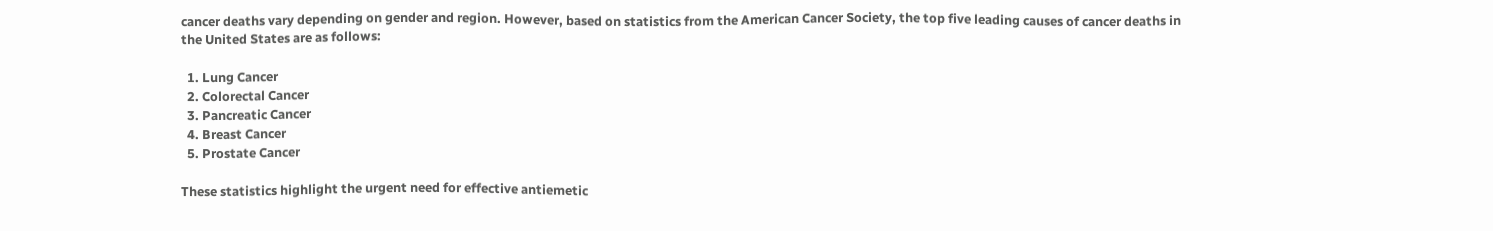cancer deaths vary depending on gender and region. However, based on statistics from the American Cancer Society, the top five leading causes of cancer deaths in the United States are as follows:

  1. Lung Cancer
  2. Colorectal Cancer
  3. Pancreatic Cancer
  4. Breast Cancer
  5. Prostate Cancer

These statistics highlight the urgent need for effective antiemetic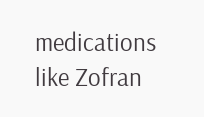medications like Zofran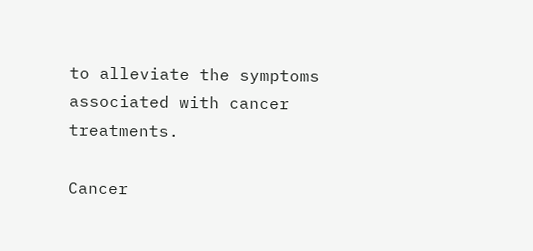to alleviate the symptoms associated with cancer treatments.

Cancer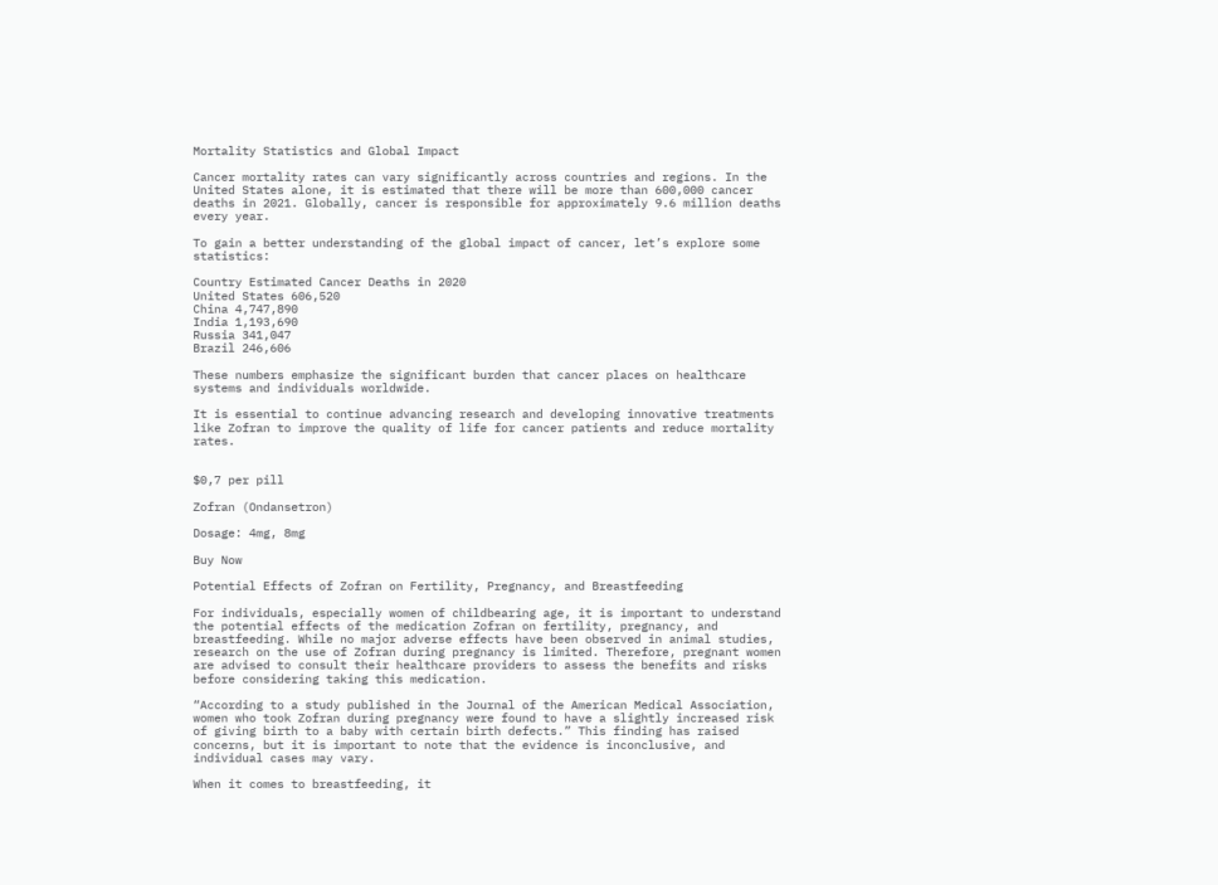Mortality Statistics and Global Impact

Cancer mortality rates can vary significantly across countries and regions. In the United States alone, it is estimated that there will be more than 600,000 cancer deaths in 2021. Globally, cancer is responsible for approximately 9.6 million deaths every year.

To gain a better understanding of the global impact of cancer, let’s explore some statistics:

Country Estimated Cancer Deaths in 2020
United States 606,520
China 4,747,890
India 1,193,690
Russia 341,047
Brazil 246,606

These numbers emphasize the significant burden that cancer places on healthcare systems and individuals worldwide.

It is essential to continue advancing research and developing innovative treatments like Zofran to improve the quality of life for cancer patients and reduce mortality rates.


$0,7 per pill

Zofran (Ondansetron)

Dosage: 4mg, 8mg

Buy Now

Potential Effects of Zofran on Fertility, Pregnancy, and Breastfeeding

For individuals, especially women of childbearing age, it is important to understand the potential effects of the medication Zofran on fertility, pregnancy, and breastfeeding. While no major adverse effects have been observed in animal studies, research on the use of Zofran during pregnancy is limited. Therefore, pregnant women are advised to consult their healthcare providers to assess the benefits and risks before considering taking this medication.

“According to a study published in the Journal of the American Medical Association, women who took Zofran during pregnancy were found to have a slightly increased risk of giving birth to a baby with certain birth defects.” This finding has raised concerns, but it is important to note that the evidence is inconclusive, and individual cases may vary.

When it comes to breastfeeding, it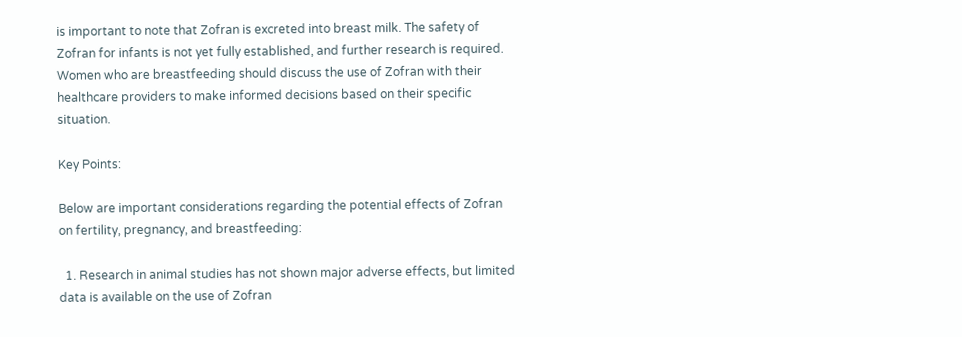is important to note that Zofran is excreted into breast milk. The safety of Zofran for infants is not yet fully established, and further research is required. Women who are breastfeeding should discuss the use of Zofran with their healthcare providers to make informed decisions based on their specific situation.

Key Points:

Below are important considerations regarding the potential effects of Zofran on fertility, pregnancy, and breastfeeding:

  1. Research in animal studies has not shown major adverse effects, but limited data is available on the use of Zofran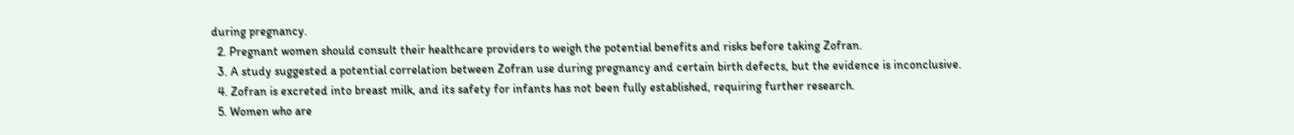during pregnancy.
  2. Pregnant women should consult their healthcare providers to weigh the potential benefits and risks before taking Zofran.
  3. A study suggested a potential correlation between Zofran use during pregnancy and certain birth defects, but the evidence is inconclusive.
  4. Zofran is excreted into breast milk, and its safety for infants has not been fully established, requiring further research.
  5. Women who are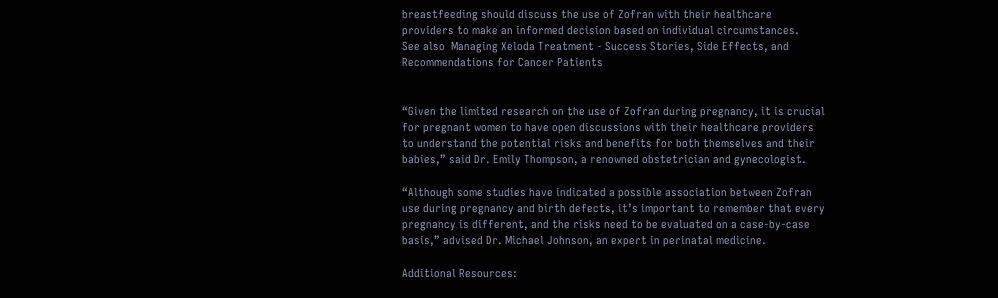breastfeeding should discuss the use of Zofran with their healthcare providers to make an informed decision based on individual circumstances.
See also  Managing Xeloda Treatment - Success Stories, Side Effects, and Recommendations for Cancer Patients


“Given the limited research on the use of Zofran during pregnancy, it is crucial for pregnant women to have open discussions with their healthcare providers to understand the potential risks and benefits for both themselves and their babies,” said Dr. Emily Thompson, a renowned obstetrician and gynecologist.

“Although some studies have indicated a possible association between Zofran use during pregnancy and birth defects, it’s important to remember that every pregnancy is different, and the risks need to be evaluated on a case-by-case basis,” advised Dr. Michael Johnson, an expert in perinatal medicine.

Additional Resources: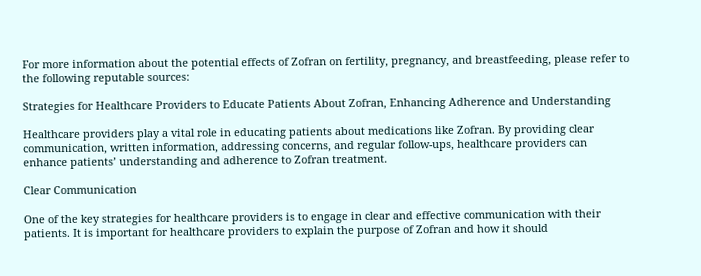For more information about the potential effects of Zofran on fertility, pregnancy, and breastfeeding, please refer to the following reputable sources:

Strategies for Healthcare Providers to Educate Patients About Zofran, Enhancing Adherence and Understanding

Healthcare providers play a vital role in educating patients about medications like Zofran. By providing clear communication, written information, addressing concerns, and regular follow-ups, healthcare providers can enhance patients’ understanding and adherence to Zofran treatment.

Clear Communication

One of the key strategies for healthcare providers is to engage in clear and effective communication with their patients. It is important for healthcare providers to explain the purpose of Zofran and how it should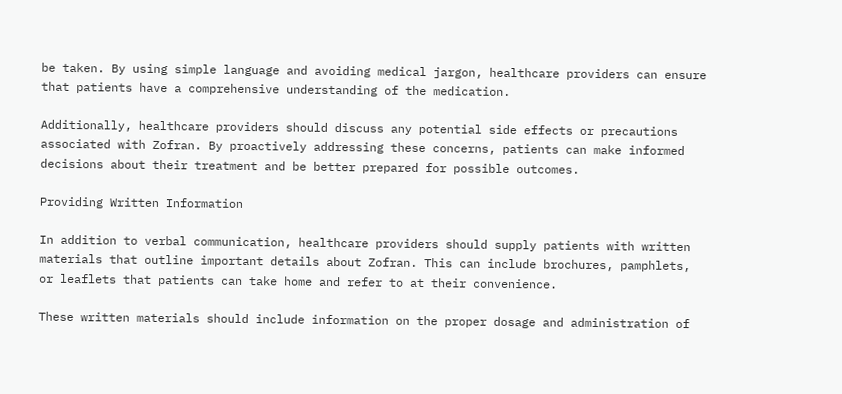be taken. By using simple language and avoiding medical jargon, healthcare providers can ensure that patients have a comprehensive understanding of the medication.

Additionally, healthcare providers should discuss any potential side effects or precautions associated with Zofran. By proactively addressing these concerns, patients can make informed decisions about their treatment and be better prepared for possible outcomes.

Providing Written Information

In addition to verbal communication, healthcare providers should supply patients with written materials that outline important details about Zofran. This can include brochures, pamphlets, or leaflets that patients can take home and refer to at their convenience.

These written materials should include information on the proper dosage and administration of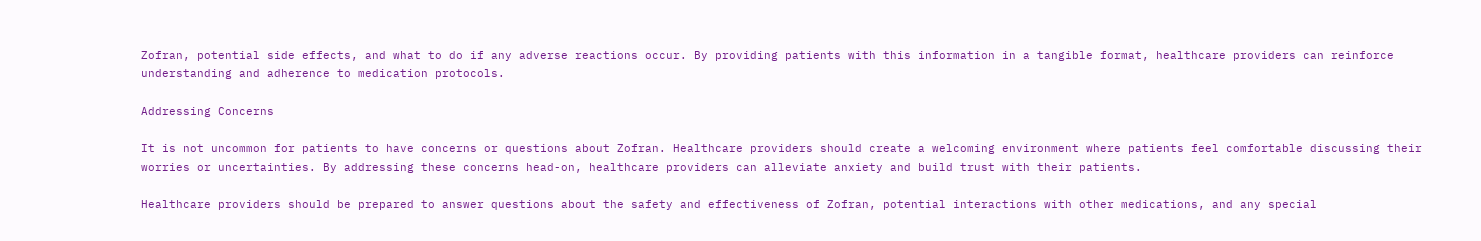Zofran, potential side effects, and what to do if any adverse reactions occur. By providing patients with this information in a tangible format, healthcare providers can reinforce understanding and adherence to medication protocols.

Addressing Concerns

It is not uncommon for patients to have concerns or questions about Zofran. Healthcare providers should create a welcoming environment where patients feel comfortable discussing their worries or uncertainties. By addressing these concerns head-on, healthcare providers can alleviate anxiety and build trust with their patients.

Healthcare providers should be prepared to answer questions about the safety and effectiveness of Zofran, potential interactions with other medications, and any special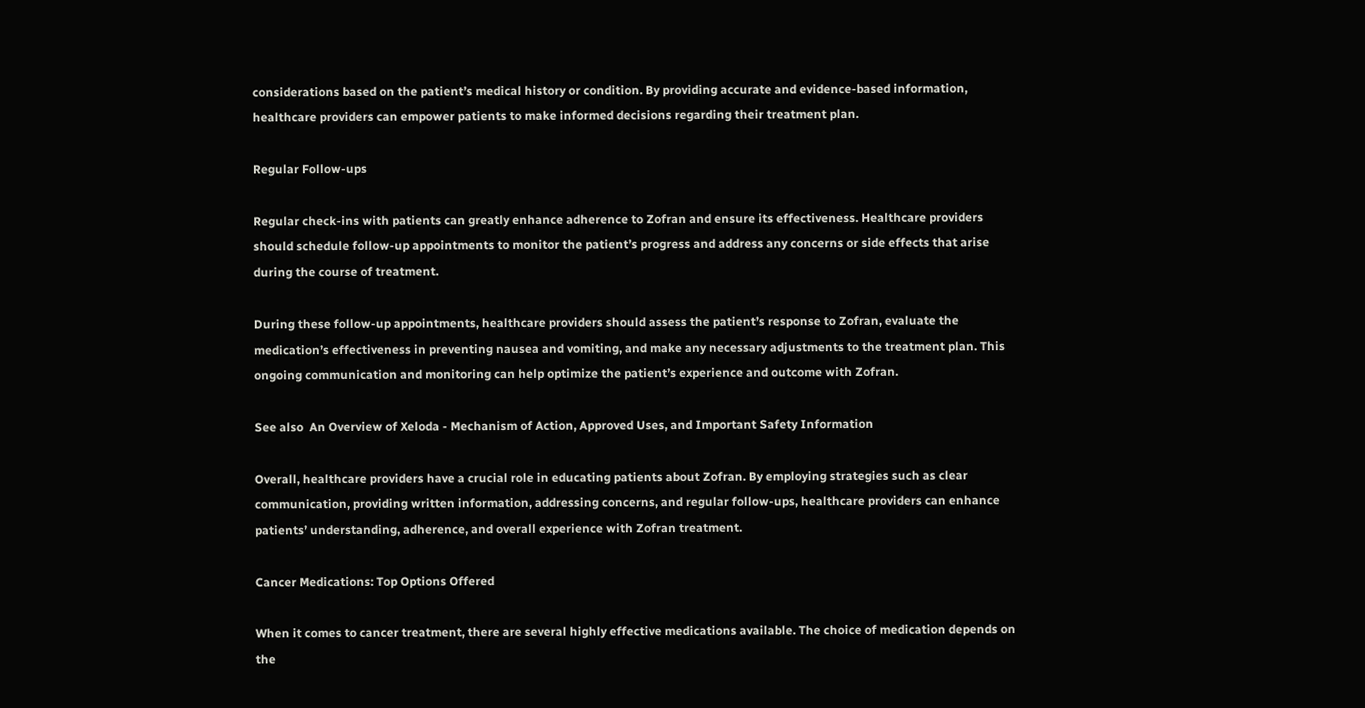considerations based on the patient’s medical history or condition. By providing accurate and evidence-based information, healthcare providers can empower patients to make informed decisions regarding their treatment plan.

Regular Follow-ups

Regular check-ins with patients can greatly enhance adherence to Zofran and ensure its effectiveness. Healthcare providers should schedule follow-up appointments to monitor the patient’s progress and address any concerns or side effects that arise during the course of treatment.

During these follow-up appointments, healthcare providers should assess the patient’s response to Zofran, evaluate the medication’s effectiveness in preventing nausea and vomiting, and make any necessary adjustments to the treatment plan. This ongoing communication and monitoring can help optimize the patient’s experience and outcome with Zofran.

See also  An Overview of Xeloda - Mechanism of Action, Approved Uses, and Important Safety Information

Overall, healthcare providers have a crucial role in educating patients about Zofran. By employing strategies such as clear communication, providing written information, addressing concerns, and regular follow-ups, healthcare providers can enhance patients’ understanding, adherence, and overall experience with Zofran treatment.

Cancer Medications: Top Options Offered

When it comes to cancer treatment, there are several highly effective medications available. The choice of medication depends on the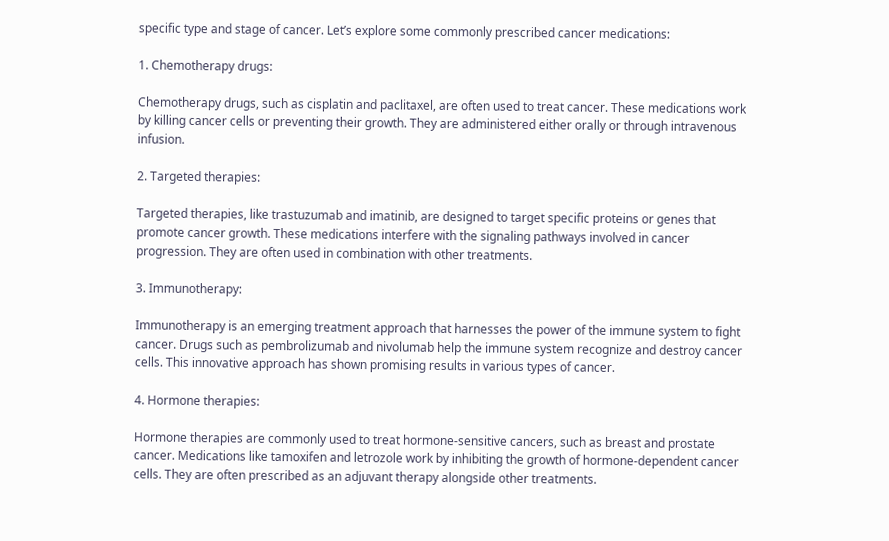specific type and stage of cancer. Let’s explore some commonly prescribed cancer medications:

1. Chemotherapy drugs:

Chemotherapy drugs, such as cisplatin and paclitaxel, are often used to treat cancer. These medications work by killing cancer cells or preventing their growth. They are administered either orally or through intravenous infusion.

2. Targeted therapies:

Targeted therapies, like trastuzumab and imatinib, are designed to target specific proteins or genes that promote cancer growth. These medications interfere with the signaling pathways involved in cancer progression. They are often used in combination with other treatments.

3. Immunotherapy:

Immunotherapy is an emerging treatment approach that harnesses the power of the immune system to fight cancer. Drugs such as pembrolizumab and nivolumab help the immune system recognize and destroy cancer cells. This innovative approach has shown promising results in various types of cancer.

4. Hormone therapies:

Hormone therapies are commonly used to treat hormone-sensitive cancers, such as breast and prostate cancer. Medications like tamoxifen and letrozole work by inhibiting the growth of hormone-dependent cancer cells. They are often prescribed as an adjuvant therapy alongside other treatments.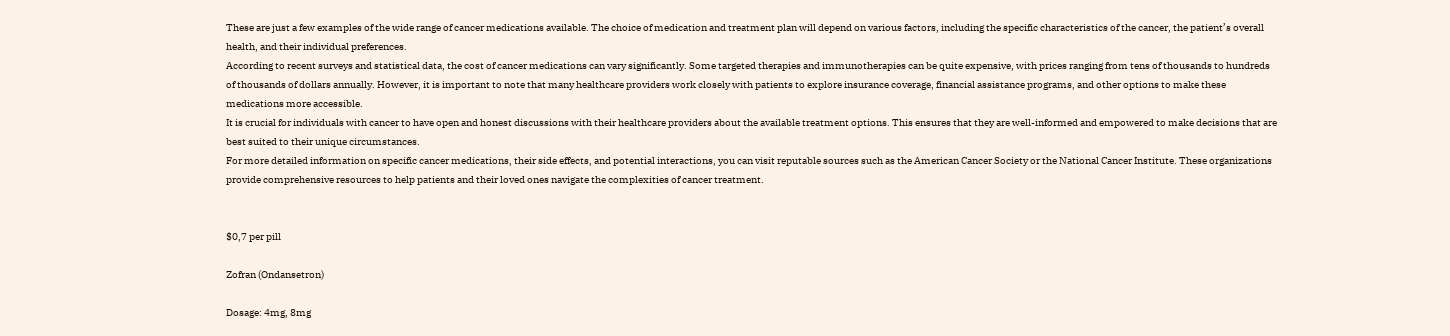These are just a few examples of the wide range of cancer medications available. The choice of medication and treatment plan will depend on various factors, including the specific characteristics of the cancer, the patient’s overall health, and their individual preferences.
According to recent surveys and statistical data, the cost of cancer medications can vary significantly. Some targeted therapies and immunotherapies can be quite expensive, with prices ranging from tens of thousands to hundreds of thousands of dollars annually. However, it is important to note that many healthcare providers work closely with patients to explore insurance coverage, financial assistance programs, and other options to make these medications more accessible.
It is crucial for individuals with cancer to have open and honest discussions with their healthcare providers about the available treatment options. This ensures that they are well-informed and empowered to make decisions that are best suited to their unique circumstances.
For more detailed information on specific cancer medications, their side effects, and potential interactions, you can visit reputable sources such as the American Cancer Society or the National Cancer Institute. These organizations provide comprehensive resources to help patients and their loved ones navigate the complexities of cancer treatment.


$0,7 per pill

Zofran (Ondansetron)

Dosage: 4mg, 8mg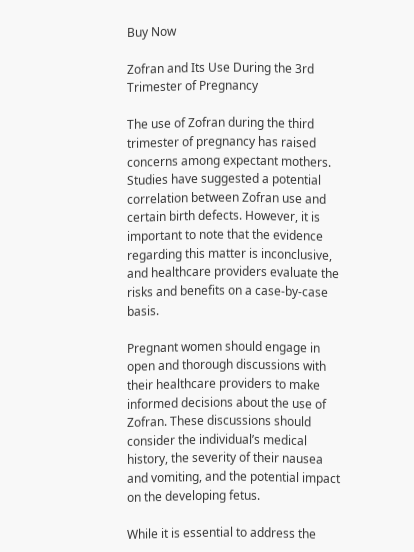Buy Now

Zofran and Its Use During the 3rd Trimester of Pregnancy

The use of Zofran during the third trimester of pregnancy has raised concerns among expectant mothers. Studies have suggested a potential correlation between Zofran use and certain birth defects. However, it is important to note that the evidence regarding this matter is inconclusive, and healthcare providers evaluate the risks and benefits on a case-by-case basis.

Pregnant women should engage in open and thorough discussions with their healthcare providers to make informed decisions about the use of Zofran. These discussions should consider the individual’s medical history, the severity of their nausea and vomiting, and the potential impact on the developing fetus.

While it is essential to address the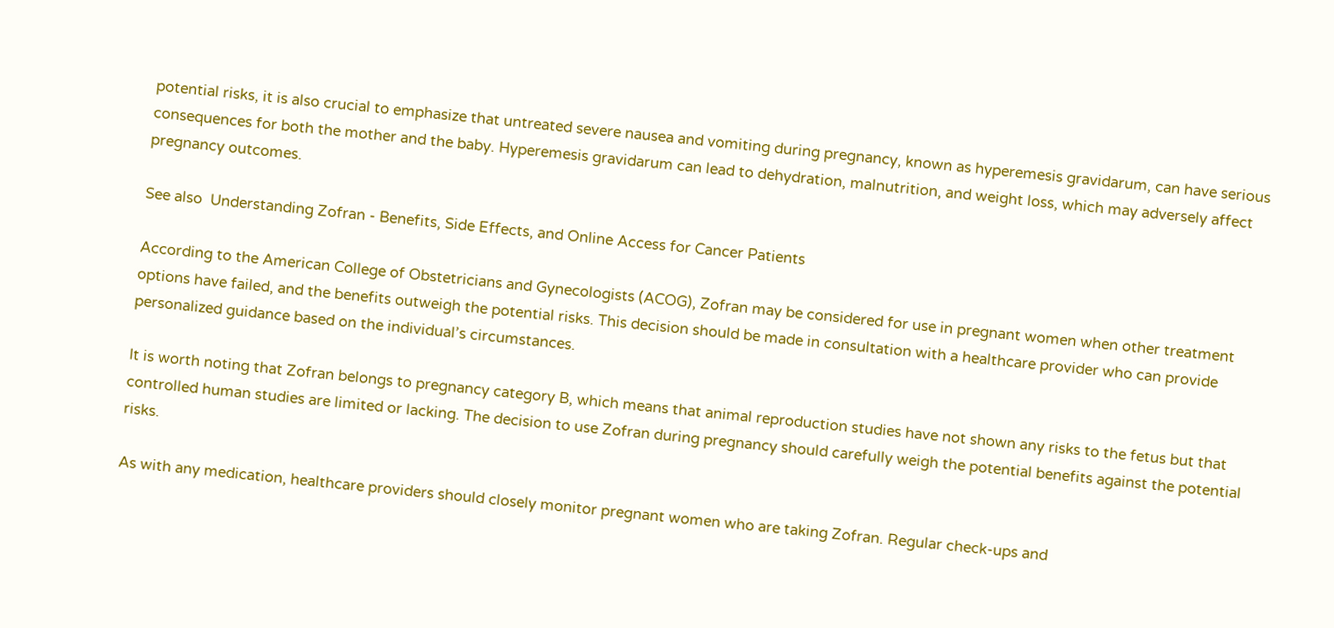potential risks, it is also crucial to emphasize that untreated severe nausea and vomiting during pregnancy, known as hyperemesis gravidarum, can have serious consequences for both the mother and the baby. Hyperemesis gravidarum can lead to dehydration, malnutrition, and weight loss, which may adversely affect pregnancy outcomes.

See also  Understanding Zofran - Benefits, Side Effects, and Online Access for Cancer Patients

According to the American College of Obstetricians and Gynecologists (ACOG), Zofran may be considered for use in pregnant women when other treatment options have failed, and the benefits outweigh the potential risks. This decision should be made in consultation with a healthcare provider who can provide personalized guidance based on the individual’s circumstances.

It is worth noting that Zofran belongs to pregnancy category B, which means that animal reproduction studies have not shown any risks to the fetus but that controlled human studies are limited or lacking. The decision to use Zofran during pregnancy should carefully weigh the potential benefits against the potential risks.

As with any medication, healthcare providers should closely monitor pregnant women who are taking Zofran. Regular check-ups and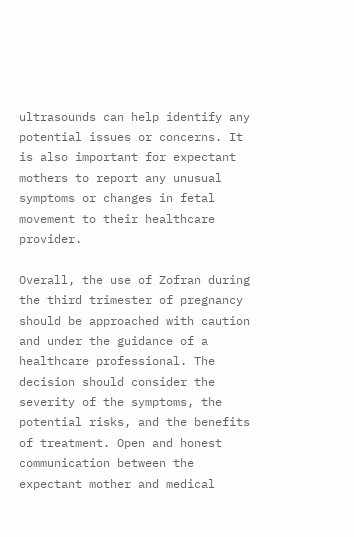ultrasounds can help identify any potential issues or concerns. It is also important for expectant mothers to report any unusual symptoms or changes in fetal movement to their healthcare provider.

Overall, the use of Zofran during the third trimester of pregnancy should be approached with caution and under the guidance of a healthcare professional. The decision should consider the severity of the symptoms, the potential risks, and the benefits of treatment. Open and honest communication between the expectant mother and medical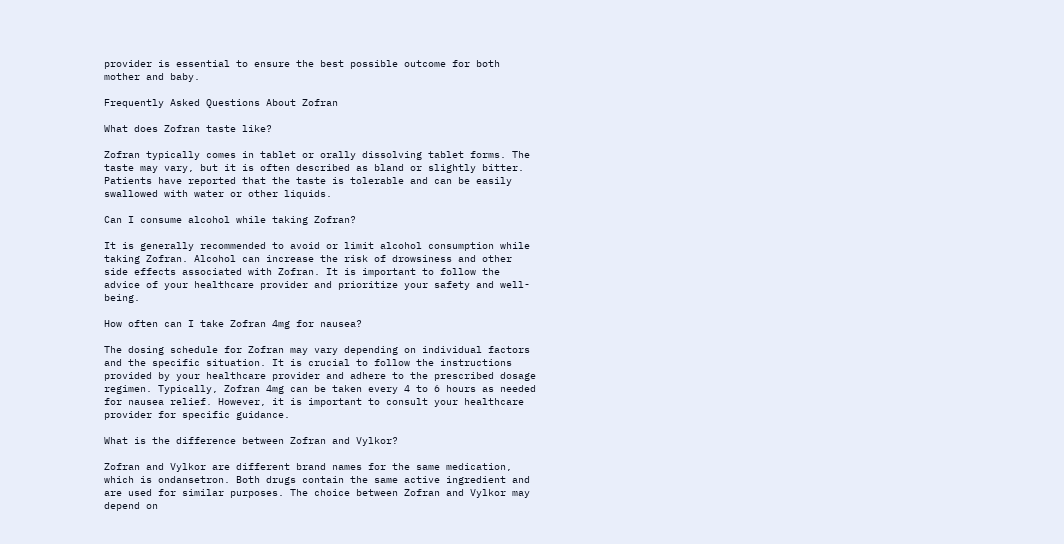provider is essential to ensure the best possible outcome for both mother and baby.

Frequently Asked Questions About Zofran

What does Zofran taste like?

Zofran typically comes in tablet or orally dissolving tablet forms. The taste may vary, but it is often described as bland or slightly bitter. Patients have reported that the taste is tolerable and can be easily swallowed with water or other liquids.

Can I consume alcohol while taking Zofran?

It is generally recommended to avoid or limit alcohol consumption while taking Zofran. Alcohol can increase the risk of drowsiness and other side effects associated with Zofran. It is important to follow the advice of your healthcare provider and prioritize your safety and well-being.

How often can I take Zofran 4mg for nausea?

The dosing schedule for Zofran may vary depending on individual factors and the specific situation. It is crucial to follow the instructions provided by your healthcare provider and adhere to the prescribed dosage regimen. Typically, Zofran 4mg can be taken every 4 to 6 hours as needed for nausea relief. However, it is important to consult your healthcare provider for specific guidance.

What is the difference between Zofran and Vylkor?

Zofran and Vylkor are different brand names for the same medication, which is ondansetron. Both drugs contain the same active ingredient and are used for similar purposes. The choice between Zofran and Vylkor may depend on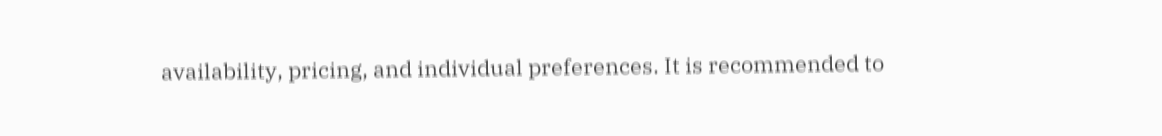availability, pricing, and individual preferences. It is recommended to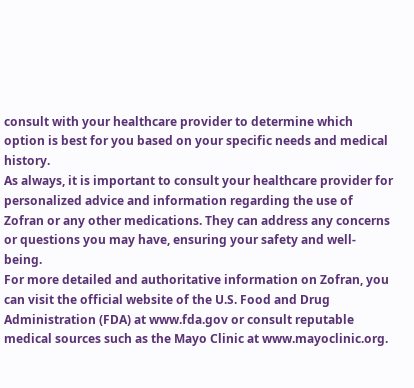consult with your healthcare provider to determine which option is best for you based on your specific needs and medical history.
As always, it is important to consult your healthcare provider for personalized advice and information regarding the use of Zofran or any other medications. They can address any concerns or questions you may have, ensuring your safety and well-being.
For more detailed and authoritative information on Zofran, you can visit the official website of the U.S. Food and Drug Administration (FDA) at www.fda.gov or consult reputable medical sources such as the Mayo Clinic at www.mayoclinic.org.